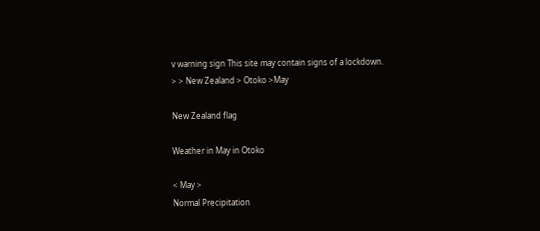v warning sign This site may contain signs of a lockdown.
> > New Zealand > Otoko >May

New Zealand flag

Weather in May in Otoko

< May >
Normal Precipitation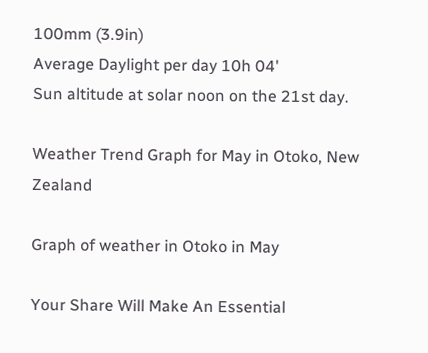100mm (3.9in)
Average Daylight per day 10h 04'
Sun altitude at solar noon on the 21st day.

Weather Trend Graph for May in Otoko, New Zealand

Graph of weather in Otoko in May

Your Share Will Make An Essential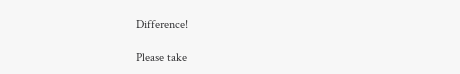Difference!

Please take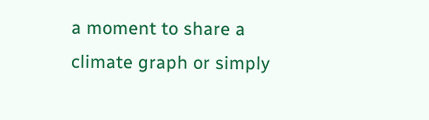a moment to share a climate graph or simply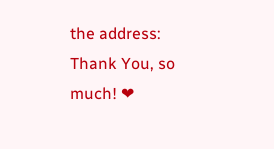the address:
Thank You, so much! ❤